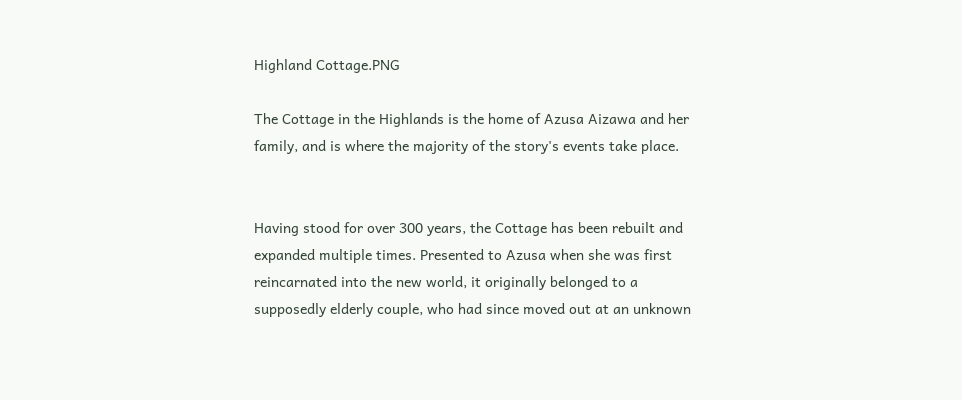Highland Cottage.PNG

The Cottage in the Highlands is the home of Azusa Aizawa and her family, and is where the majority of the story's events take place.


Having stood for over 300 years, the Cottage has been rebuilt and expanded multiple times. Presented to Azusa when she was first reincarnated into the new world, it originally belonged to a supposedly elderly couple, who had since moved out at an unknown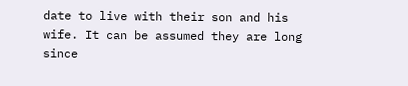date to live with their son and his wife. It can be assumed they are long since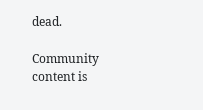dead.

Community content is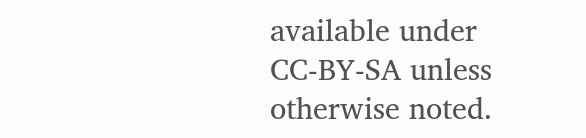available under CC-BY-SA unless otherwise noted.